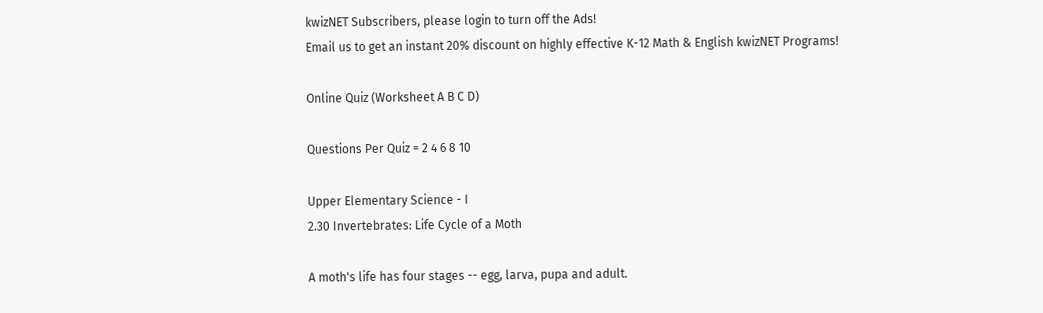kwizNET Subscribers, please login to turn off the Ads!
Email us to get an instant 20% discount on highly effective K-12 Math & English kwizNET Programs!

Online Quiz (Worksheet A B C D)

Questions Per Quiz = 2 4 6 8 10

Upper Elementary Science - I
2.30 Invertebrates: Life Cycle of a Moth

A moth's life has four stages -- egg, larva, pupa and adult.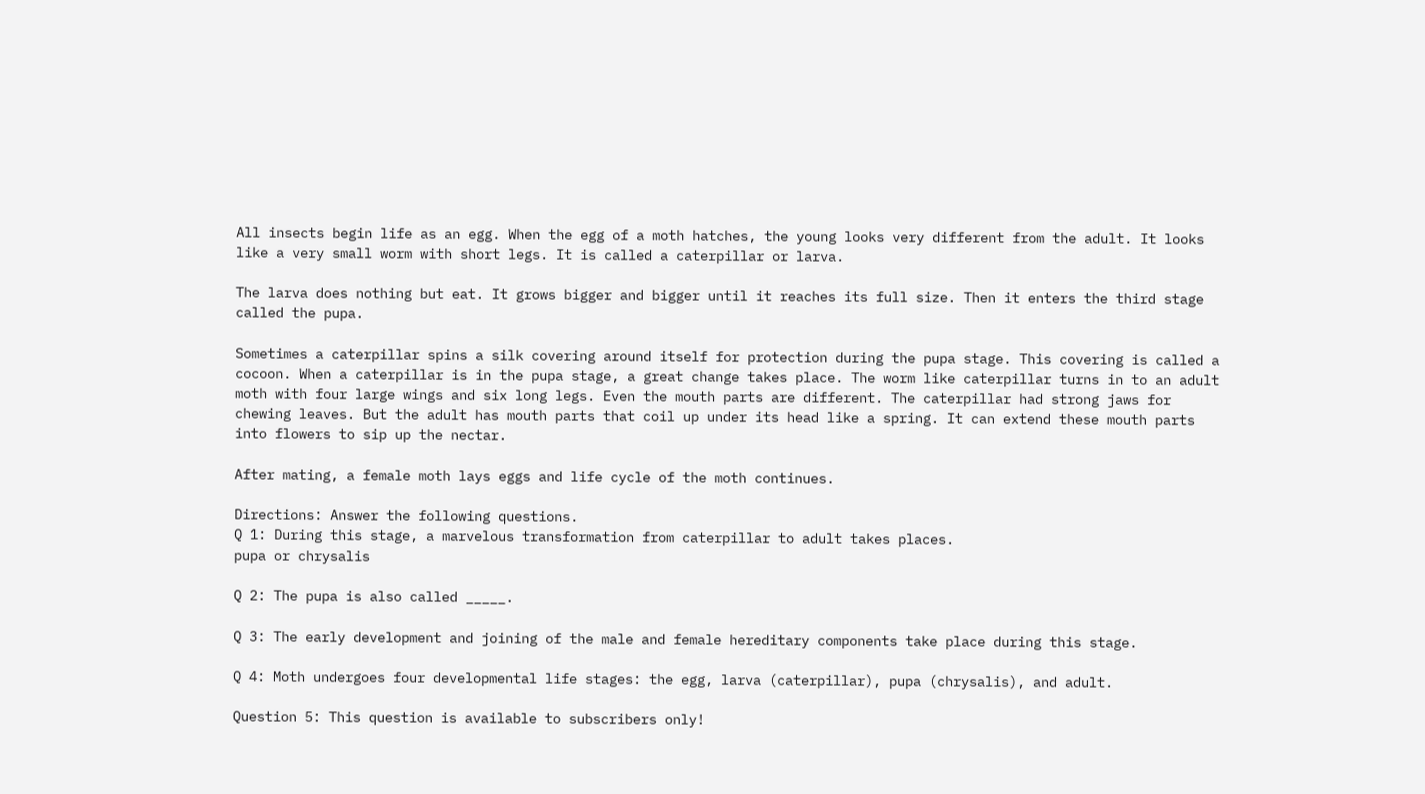All insects begin life as an egg. When the egg of a moth hatches, the young looks very different from the adult. It looks like a very small worm with short legs. It is called a caterpillar or larva.

The larva does nothing but eat. It grows bigger and bigger until it reaches its full size. Then it enters the third stage called the pupa.

Sometimes a caterpillar spins a silk covering around itself for protection during the pupa stage. This covering is called a cocoon. When a caterpillar is in the pupa stage, a great change takes place. The worm like caterpillar turns in to an adult moth with four large wings and six long legs. Even the mouth parts are different. The caterpillar had strong jaws for chewing leaves. But the adult has mouth parts that coil up under its head like a spring. It can extend these mouth parts into flowers to sip up the nectar.

After mating, a female moth lays eggs and life cycle of the moth continues.

Directions: Answer the following questions.
Q 1: During this stage, a marvelous transformation from caterpillar to adult takes places.
pupa or chrysalis

Q 2: The pupa is also called _____.

Q 3: The early development and joining of the male and female hereditary components take place during this stage.

Q 4: Moth undergoes four developmental life stages: the egg, larva (caterpillar), pupa (chrysalis), and adult.

Question 5: This question is available to subscribers only!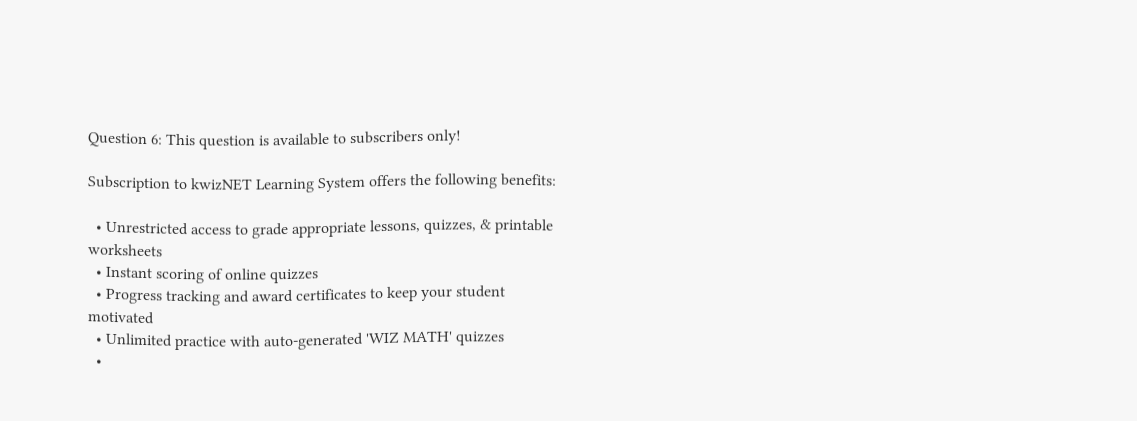Question 6: This question is available to subscribers only!

Subscription to kwizNET Learning System offers the following benefits:

  • Unrestricted access to grade appropriate lessons, quizzes, & printable worksheets
  • Instant scoring of online quizzes
  • Progress tracking and award certificates to keep your student motivated
  • Unlimited practice with auto-generated 'WIZ MATH' quizzes
  •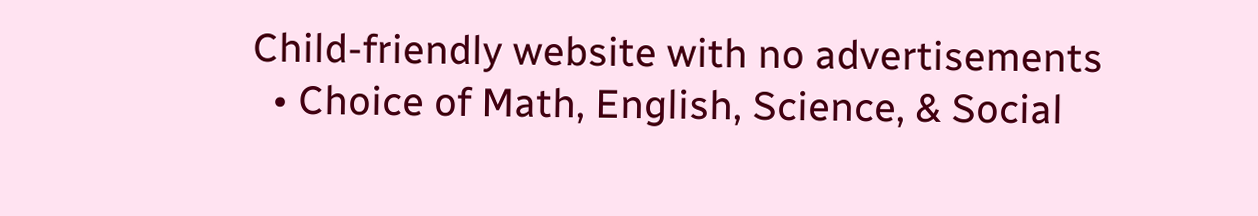Child-friendly website with no advertisements
  • Choice of Math, English, Science, & Social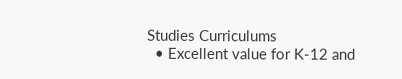Studies Curriculums
  • Excellent value for K-12 and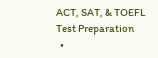ACT, SAT, & TOEFL Test Preparation
  •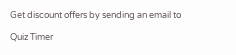Get discount offers by sending an email to

Quiz Timer